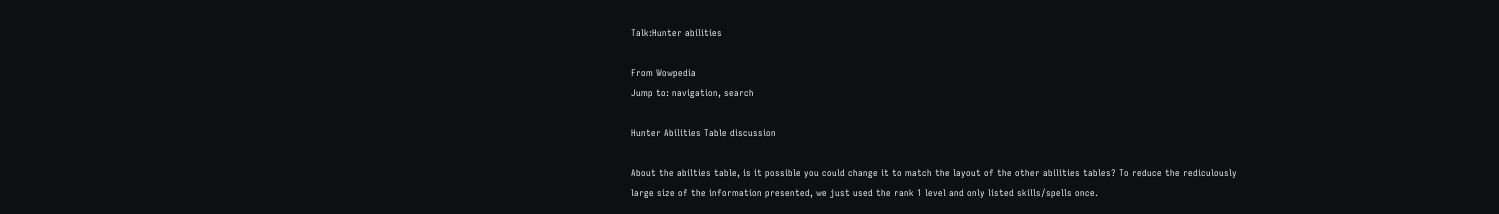Talk:Hunter abilities

From Wowpedia
Jump to: navigation, search

Hunter Abilities Table discussion

About the abilties table, is it possible you could change it to match the layout of the other abilities tables? To reduce the rediculously large size of the information presented, we just used the rank 1 level and only listed skills/spells once.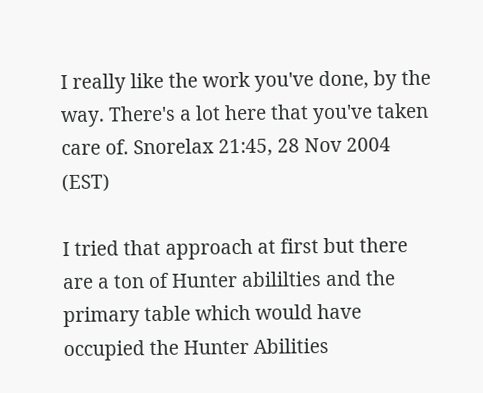I really like the work you've done, by the way. There's a lot here that you've taken care of. Snorelax 21:45, 28 Nov 2004 (EST)

I tried that approach at first but there are a ton of Hunter abililties and the primary table which would have occupied the Hunter Abilities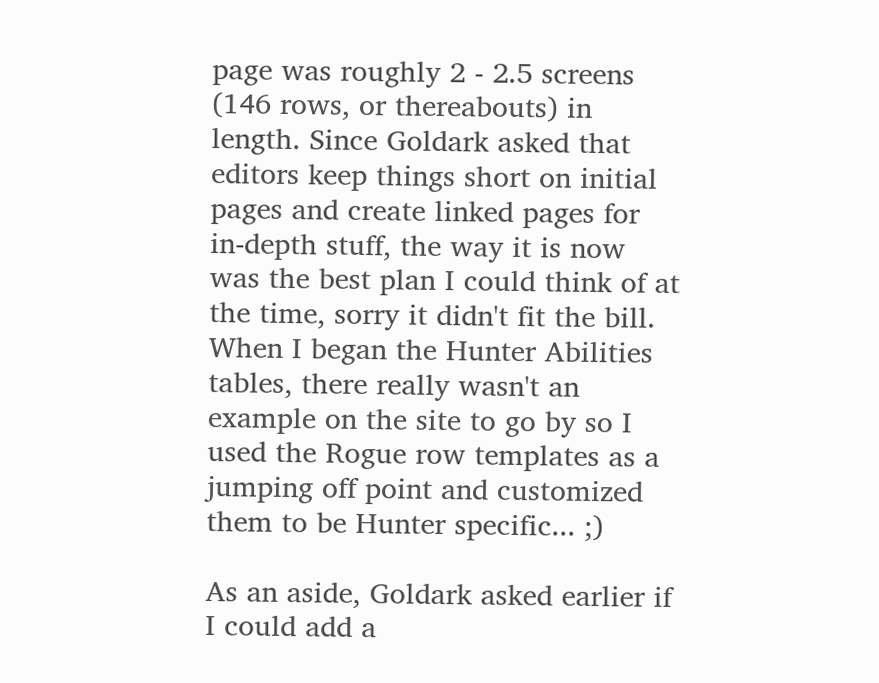page was roughly 2 - 2.5 screens (146 rows, or thereabouts) in length. Since Goldark asked that editors keep things short on initial pages and create linked pages for in-depth stuff, the way it is now was the best plan I could think of at the time, sorry it didn't fit the bill. When I began the Hunter Abilities tables, there really wasn't an example on the site to go by so I used the Rogue row templates as a jumping off point and customized them to be Hunter specific... ;)

As an aside, Goldark asked earlier if I could add a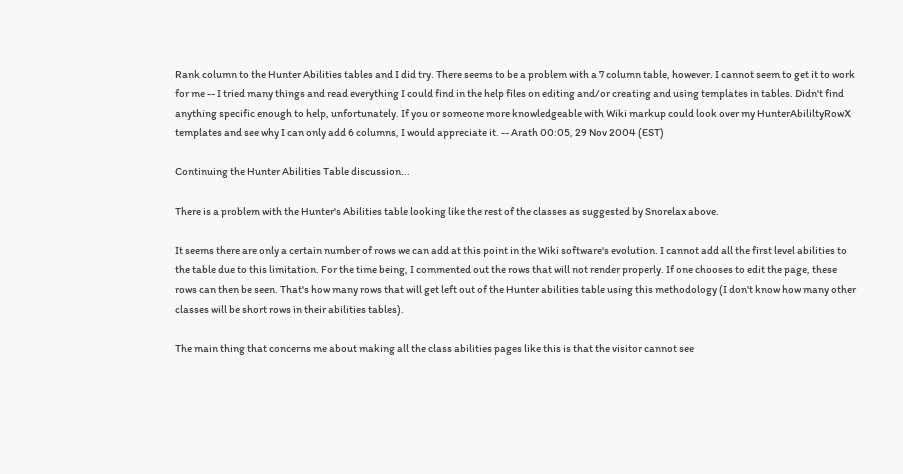Rank column to the Hunter Abilities tables and I did try. There seems to be a problem with a 7 column table, however. I cannot seem to get it to work for me -- I tried many things and read everything I could find in the help files on editing and/or creating and using templates in tables. Didn't find anything specific enough to help, unfortunately. If you or someone more knowledgeable with Wiki markup could look over my HunterAbililtyRowX templates and see why I can only add 6 columns, I would appreciate it. -- Arath 00:05, 29 Nov 2004 (EST)

Continuing the Hunter Abilities Table discussion...

There is a problem with the Hunter's Abilities table looking like the rest of the classes as suggested by Snorelax above.

It seems there are only a certain number of rows we can add at this point in the Wiki software's evolution. I cannot add all the first level abilities to the table due to this limitation. For the time being, I commented out the rows that will not render properly. If one chooses to edit the page, these rows can then be seen. That's how many rows that will get left out of the Hunter abilities table using this methodology (I don't know how many other classes will be short rows in their abilities tables).

The main thing that concerns me about making all the class abilities pages like this is that the visitor cannot see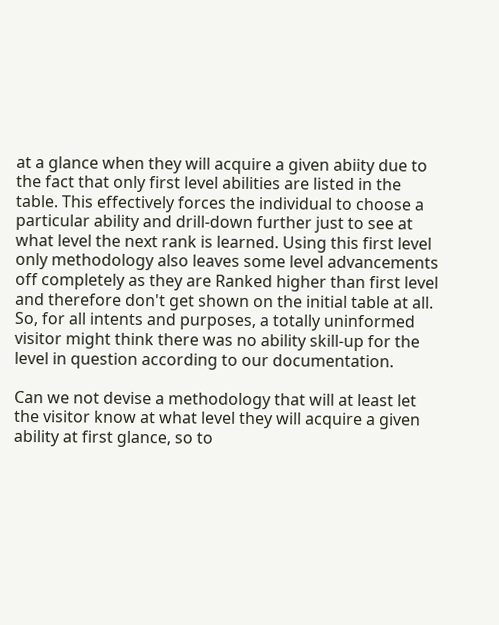at a glance when they will acquire a given abiity due to the fact that only first level abilities are listed in the table. This effectively forces the individual to choose a particular ability and drill-down further just to see at what level the next rank is learned. Using this first level only methodology also leaves some level advancements off completely as they are Ranked higher than first level and therefore don't get shown on the initial table at all. So, for all intents and purposes, a totally uninformed visitor might think there was no ability skill-up for the level in question according to our documentation.

Can we not devise a methodology that will at least let the visitor know at what level they will acquire a given ability at first glance, so to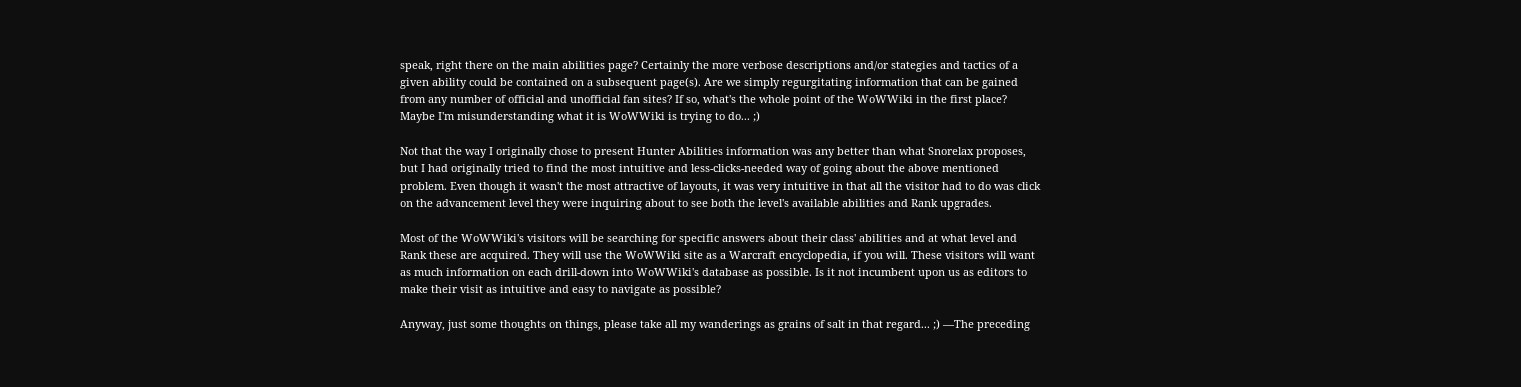speak, right there on the main abilities page? Certainly the more verbose descriptions and/or stategies and tactics of a given ability could be contained on a subsequent page(s). Are we simply regurgitating information that can be gained from any number of official and unofficial fan sites? If so, what's the whole point of the WoWWiki in the first place? Maybe I'm misunderstanding what it is WoWWiki is trying to do... ;)

Not that the way I originally chose to present Hunter Abilities information was any better than what Snorelax proposes, but I had originally tried to find the most intuitive and less-clicks-needed way of going about the above mentioned problem. Even though it wasn't the most attractive of layouts, it was very intuitive in that all the visitor had to do was click on the advancement level they were inquiring about to see both the level's available abilities and Rank upgrades.

Most of the WoWWiki's visitors will be searching for specific answers about their class' abilities and at what level and Rank these are acquired. They will use the WoWWiki site as a Warcraft encyclopedia, if you will. These visitors will want as much information on each drill-down into WoWWiki's database as possible. Is it not incumbent upon us as editors to make their visit as intuitive and easy to navigate as possible?

Anyway, just some thoughts on things, please take all my wanderings as grains of salt in that regard... ;) —The preceding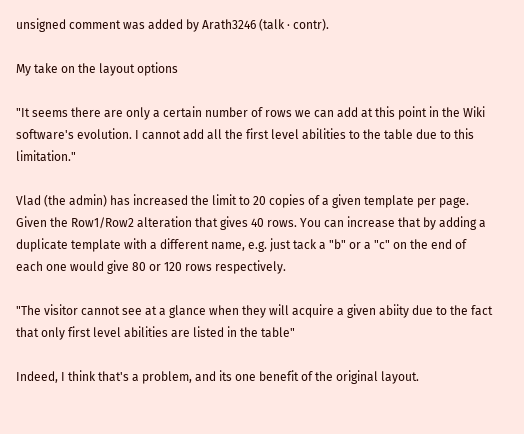unsigned comment was added by Arath3246 (talk · contr).

My take on the layout options

"It seems there are only a certain number of rows we can add at this point in the Wiki software's evolution. I cannot add all the first level abilities to the table due to this limitation."

Vlad (the admin) has increased the limit to 20 copies of a given template per page. Given the Row1/Row2 alteration that gives 40 rows. You can increase that by adding a duplicate template with a different name, e.g. just tack a "b" or a "c" on the end of each one would give 80 or 120 rows respectively.

"The visitor cannot see at a glance when they will acquire a given abiity due to the fact that only first level abilities are listed in the table"

Indeed, I think that's a problem, and its one benefit of the original layout.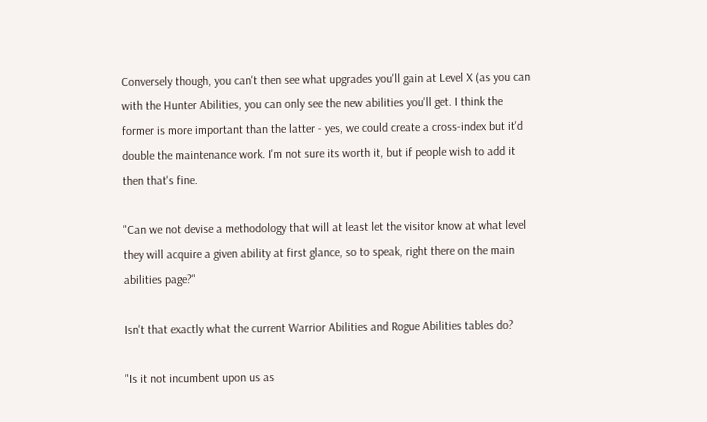Conversely though, you can't then see what upgrades you'll gain at Level X (as you can with the Hunter Abilities, you can only see the new abilities you'll get. I think the former is more important than the latter - yes, we could create a cross-index but it'd double the maintenance work. I'm not sure its worth it, but if people wish to add it then that's fine.

"Can we not devise a methodology that will at least let the visitor know at what level they will acquire a given ability at first glance, so to speak, right there on the main abilities page?"

Isn't that exactly what the current Warrior Abilities and Rogue Abilities tables do?

"Is it not incumbent upon us as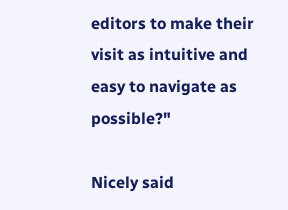editors to make their visit as intuitive and easy to navigate as possible?"

Nicely said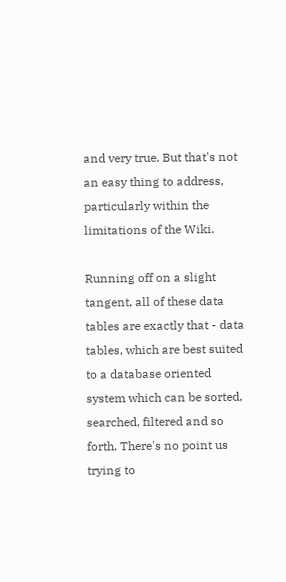and very true. But that's not an easy thing to address, particularly within the limitations of the Wiki.

Running off on a slight tangent, all of these data tables are exactly that - data tables, which are best suited to a database oriented system which can be sorted, searched, filtered and so forth. There's no point us trying to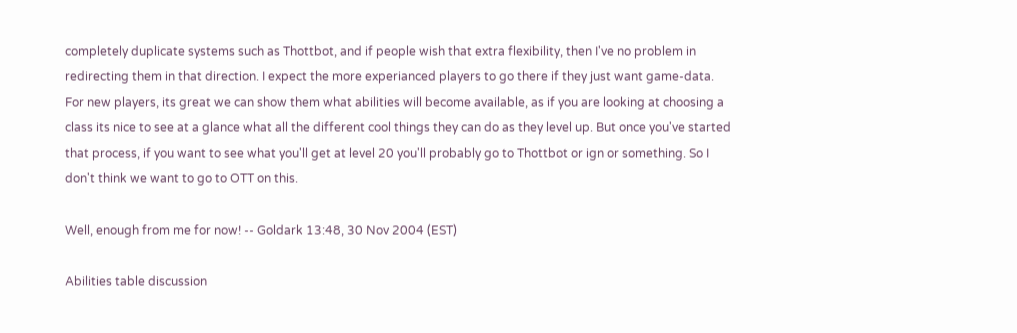completely duplicate systems such as Thottbot, and if people wish that extra flexibility, then I've no problem in redirecting them in that direction. I expect the more experianced players to go there if they just want game-data. For new players, its great we can show them what abilities will become available, as if you are looking at choosing a class its nice to see at a glance what all the different cool things they can do as they level up. But once you've started that process, if you want to see what you'll get at level 20 you'll probably go to Thottbot or ign or something. So I don't think we want to go to OTT on this.

Well, enough from me for now! -- Goldark 13:48, 30 Nov 2004 (EST)

Abilities table discussion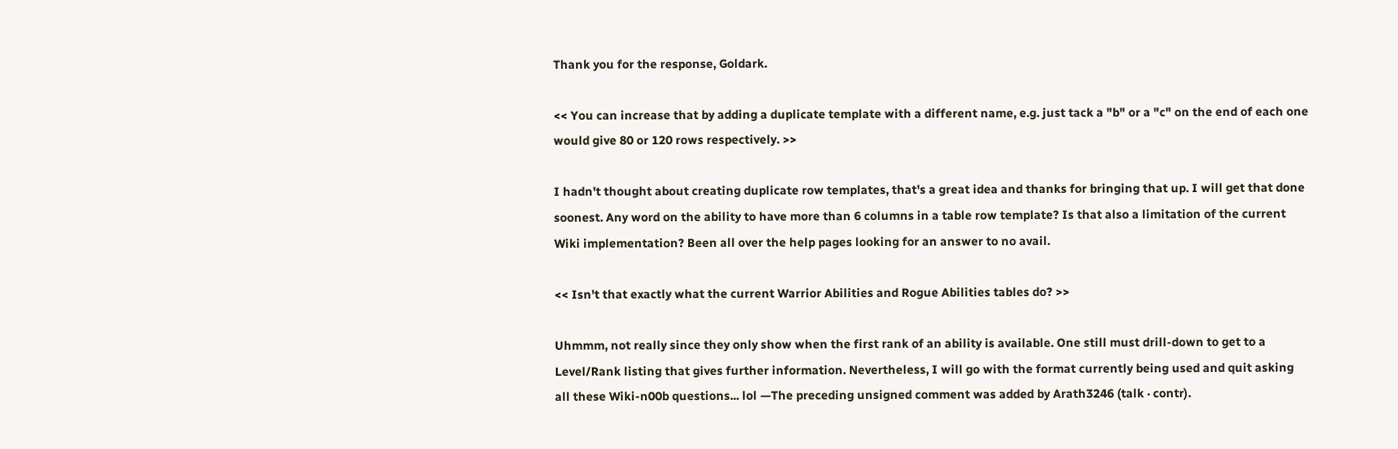Thank you for the response, Goldark.

<< You can increase that by adding a duplicate template with a different name, e.g. just tack a "b" or a "c" on the end of each one would give 80 or 120 rows respectively. >>

I hadn't thought about creating duplicate row templates, that's a great idea and thanks for bringing that up. I will get that done soonest. Any word on the ability to have more than 6 columns in a table row template? Is that also a limitation of the current Wiki implementation? Been all over the help pages looking for an answer to no avail.

<< Isn't that exactly what the current Warrior Abilities and Rogue Abilities tables do? >>

Uhmmm, not really since they only show when the first rank of an ability is available. One still must drill-down to get to a Level/Rank listing that gives further information. Nevertheless, I will go with the format currently being used and quit asking all these Wiki-n00b questions... lol —The preceding unsigned comment was added by Arath3246 (talk · contr).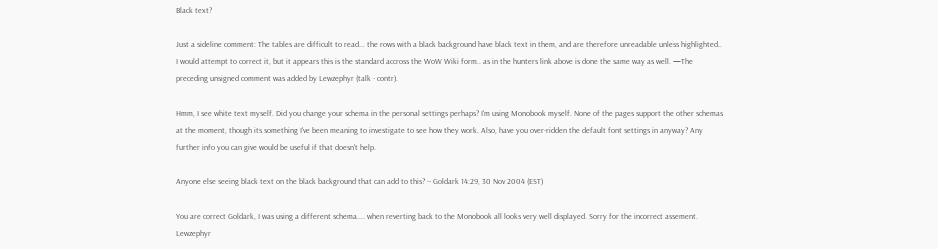Black text?

Just a sideline comment: The tables are difficult to read... the rows with a black background have black text in them, and are therefore unreadable unless highlighted.. I would attempt to correct it, but it appears this is the standard accross the WoW Wiki form.. as in the hunters link above is done the same way as well. —The preceding unsigned comment was added by Lewzephyr (talk · contr).

Hmm, I see white text myself. Did you change your schema in the personal settings perhaps? I'm using Monobook myself. None of the pages support the other schemas at the moment, though its something I've been meaning to investigate to see how they work. Also, have you over-ridden the default font settings in anyway? Any further info you can give would be useful if that doesn't help.

Anyone else seeing black text on the black background that can add to this? -- Goldark 14:29, 30 Nov 2004 (EST)

You are correct Goldark, I was using a different schema.... when reverting back to the Monobook all looks very well displayed. Sorry for the incorrect assement. Lewzephyr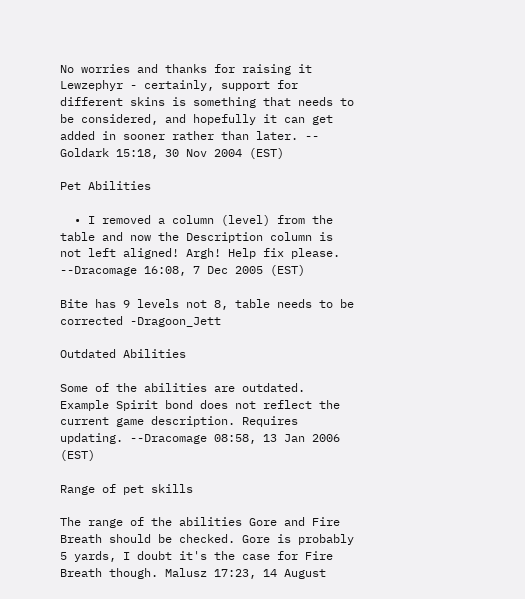No worries and thanks for raising it Lewzephyr - certainly, support for different skins is something that needs to be considered, and hopefully it can get added in sooner rather than later. -- Goldark 15:18, 30 Nov 2004 (EST)

Pet Abilities

  • I removed a column (level) from the table and now the Description column is not left aligned! Argh! Help fix please. --Dracomage 16:08, 7 Dec 2005 (EST)

Bite has 9 levels not 8, table needs to be corrected -Dragoon_Jett

Outdated Abilities

Some of the abilities are outdated. Example Spirit bond does not reflect the current game description. Requires updating. --Dracomage 08:58, 13 Jan 2006 (EST)

Range of pet skills

The range of the abilities Gore and Fire Breath should be checked. Gore is probably 5 yards, I doubt it's the case for Fire Breath though. Malusz 17:23, 14 August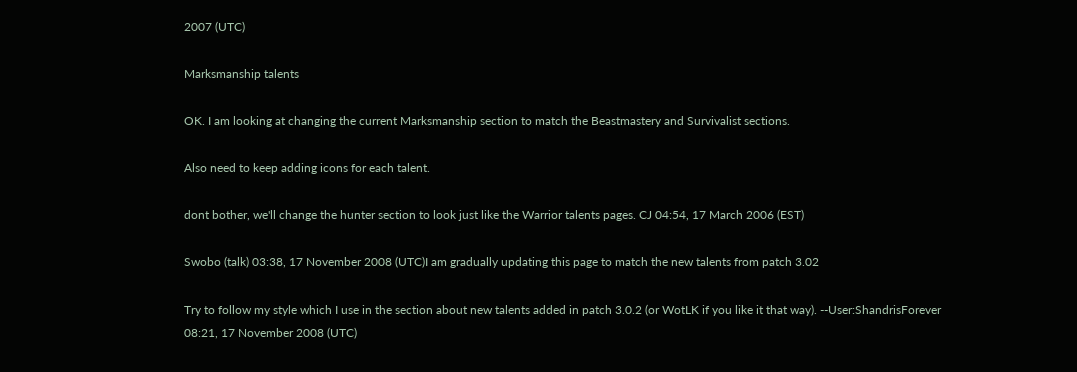2007 (UTC)

Marksmanship talents

OK. I am looking at changing the current Marksmanship section to match the Beastmastery and Survivalist sections.

Also need to keep adding icons for each talent.

dont bother, we'll change the hunter section to look just like the Warrior talents pages. CJ 04:54, 17 March 2006 (EST)

Swobo (talk) 03:38, 17 November 2008 (UTC)I am gradually updating this page to match the new talents from patch 3.02

Try to follow my style which I use in the section about new talents added in patch 3.0.2 (or WotLK if you like it that way). --User:ShandrisForever 08:21, 17 November 2008 (UTC)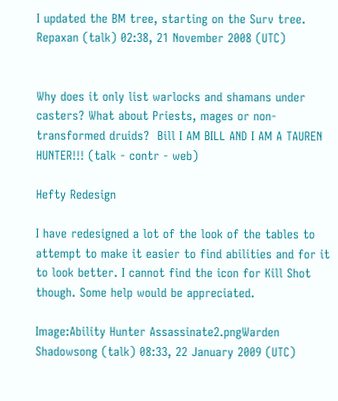I updated the BM tree, starting on the Surv tree. Repaxan (talk) 02:38, 21 November 2008 (UTC)


Why does it only list warlocks and shamans under casters? What about Priests, mages or non-transformed druids?  Bill I AM BILL AND I AM A TAUREN HUNTER!!! (talk - contr - web)

Hefty Redesign

I have redesigned a lot of the look of the tables to attempt to make it easier to find abilities and for it to look better. I cannot find the icon for Kill Shot though. Some help would be appreciated.

Image:Ability Hunter Assassinate2.pngWarden Shadowsong (talk) 08:33, 22 January 2009 (UTC)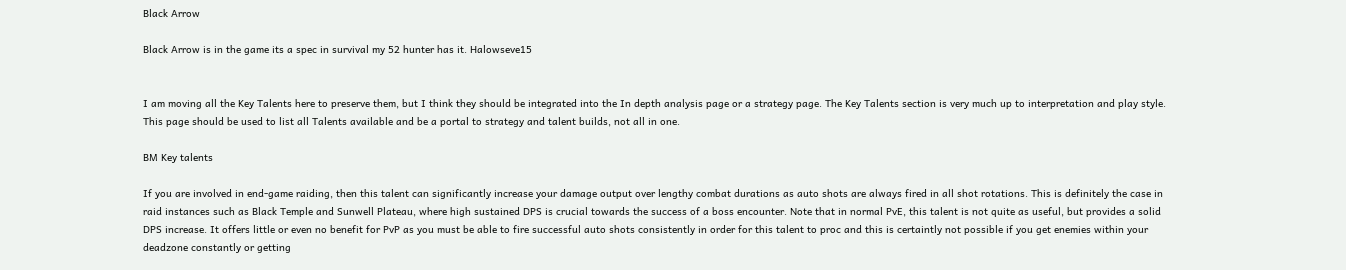Black Arrow

Black Arrow is in the game its a spec in survival my 52 hunter has it. Halowseve15


I am moving all the Key Talents here to preserve them, but I think they should be integrated into the In depth analysis page or a strategy page. The Key Talents section is very much up to interpretation and play style. This page should be used to list all Talents available and be a portal to strategy and talent builds, not all in one.

BM Key talents

If you are involved in end-game raiding, then this talent can significantly increase your damage output over lengthy combat durations as auto shots are always fired in all shot rotations. This is definitely the case in raid instances such as Black Temple and Sunwell Plateau, where high sustained DPS is crucial towards the success of a boss encounter. Note that in normal PvE, this talent is not quite as useful, but provides a solid DPS increase. It offers little or even no benefit for PvP as you must be able to fire successful auto shots consistently in order for this talent to proc and this is certaintly not possible if you get enemies within your deadzone constantly or getting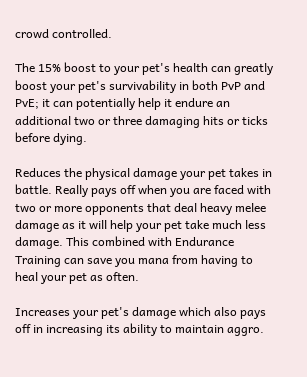crowd controlled.

The 15% boost to your pet's health can greatly boost your pet's survivability in both PvP and PvE; it can potentially help it endure an additional two or three damaging hits or ticks before dying.

Reduces the physical damage your pet takes in battle. Really pays off when you are faced with two or more opponents that deal heavy melee damage as it will help your pet take much less damage. This combined with Endurance Training can save you mana from having to heal your pet as often.

Increases your pet's damage which also pays off in increasing its ability to maintain aggro.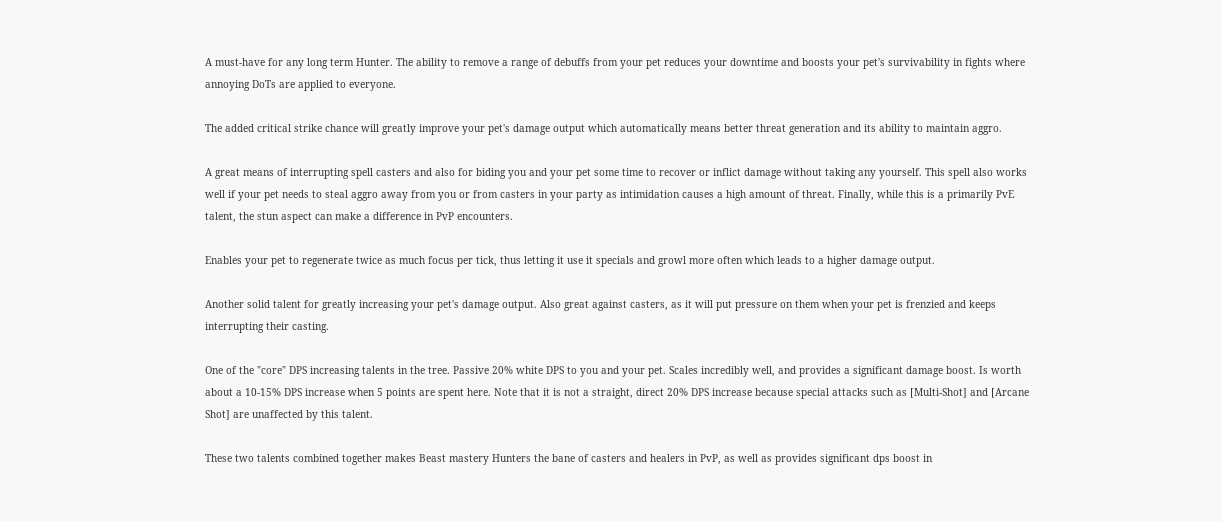A must-have for any long term Hunter. The ability to remove a range of debuffs from your pet reduces your downtime and boosts your pet's survivability in fights where annoying DoTs are applied to everyone.

The added critical strike chance will greatly improve your pet's damage output which automatically means better threat generation and its ability to maintain aggro.

A great means of interrupting spell casters and also for biding you and your pet some time to recover or inflict damage without taking any yourself. This spell also works well if your pet needs to steal aggro away from you or from casters in your party as intimidation causes a high amount of threat. Finally, while this is a primarily PvE talent, the stun aspect can make a difference in PvP encounters.

Enables your pet to regenerate twice as much focus per tick, thus letting it use it specials and growl more often which leads to a higher damage output.

Another solid talent for greatly increasing your pet's damage output. Also great against casters, as it will put pressure on them when your pet is frenzied and keeps interrupting their casting.

One of the "core" DPS increasing talents in the tree. Passive 20% white DPS to you and your pet. Scales incredibly well, and provides a significant damage boost. Is worth about a 10-15% DPS increase when 5 points are spent here. Note that it is not a straight, direct 20% DPS increase because special attacks such as [Multi-Shot] and [Arcane Shot] are unaffected by this talent.

These two talents combined together makes Beast mastery Hunters the bane of casters and healers in PvP, as well as provides significant dps boost in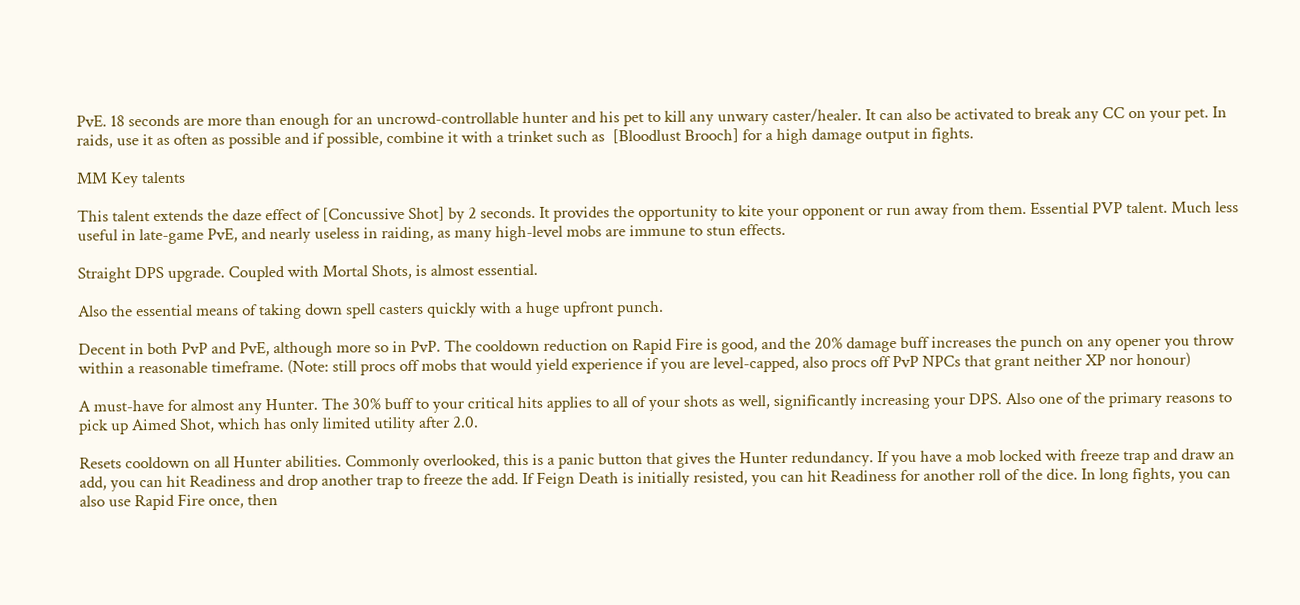PvE. 18 seconds are more than enough for an uncrowd-controllable hunter and his pet to kill any unwary caster/healer. It can also be activated to break any CC on your pet. In raids, use it as often as possible and if possible, combine it with a trinket such as  [Bloodlust Brooch] for a high damage output in fights.

MM Key talents

This talent extends the daze effect of [Concussive Shot] by 2 seconds. It provides the opportunity to kite your opponent or run away from them. Essential PVP talent. Much less useful in late-game PvE, and nearly useless in raiding, as many high-level mobs are immune to stun effects.

Straight DPS upgrade. Coupled with Mortal Shots, is almost essential.

Also the essential means of taking down spell casters quickly with a huge upfront punch.

Decent in both PvP and PvE, although more so in PvP. The cooldown reduction on Rapid Fire is good, and the 20% damage buff increases the punch on any opener you throw within a reasonable timeframe. (Note: still procs off mobs that would yield experience if you are level-capped, also procs off PvP NPCs that grant neither XP nor honour)

A must-have for almost any Hunter. The 30% buff to your critical hits applies to all of your shots as well, significantly increasing your DPS. Also one of the primary reasons to pick up Aimed Shot, which has only limited utility after 2.0.

Resets cooldown on all Hunter abilities. Commonly overlooked, this is a panic button that gives the Hunter redundancy. If you have a mob locked with freeze trap and draw an add, you can hit Readiness and drop another trap to freeze the add. If Feign Death is initially resisted, you can hit Readiness for another roll of the dice. In long fights, you can also use Rapid Fire once, then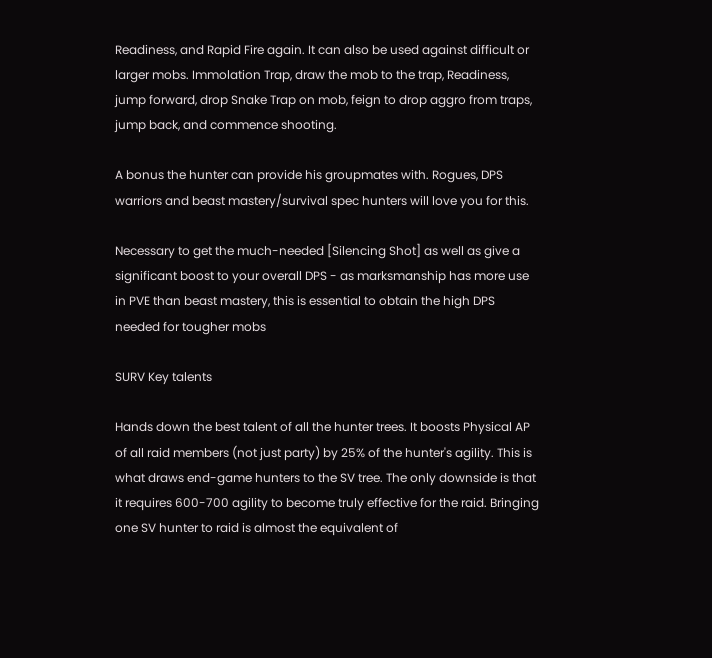Readiness, and Rapid Fire again. It can also be used against difficult or larger mobs. Immolation Trap, draw the mob to the trap, Readiness, jump forward, drop Snake Trap on mob, feign to drop aggro from traps, jump back, and commence shooting.

A bonus the hunter can provide his groupmates with. Rogues, DPS warriors and beast mastery/survival spec hunters will love you for this.

Necessary to get the much-needed [Silencing Shot] as well as give a significant boost to your overall DPS - as marksmanship has more use in PVE than beast mastery, this is essential to obtain the high DPS needed for tougher mobs

SURV Key talents

Hands down the best talent of all the hunter trees. It boosts Physical AP of all raid members (not just party) by 25% of the hunter's agility. This is what draws end-game hunters to the SV tree. The only downside is that it requires 600-700 agility to become truly effective for the raid. Bringing one SV hunter to raid is almost the equivalent of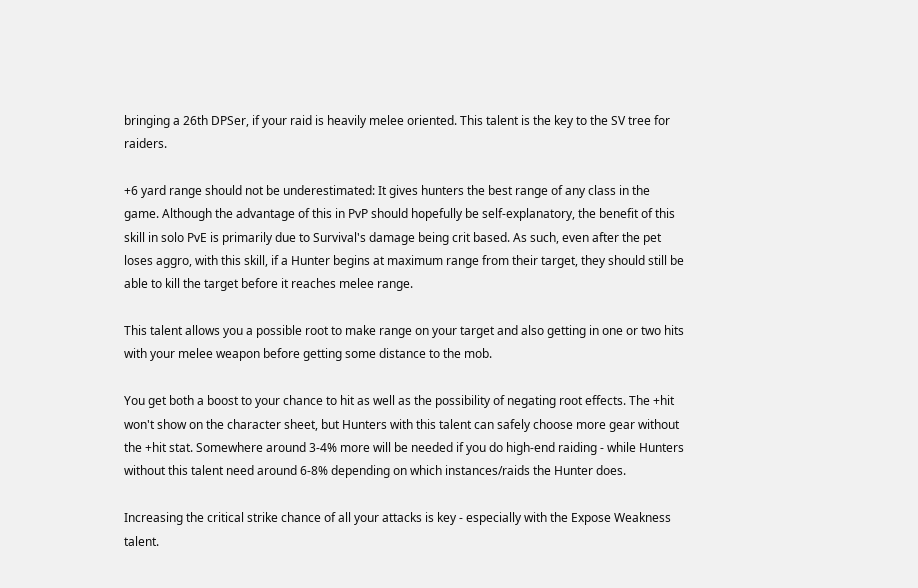bringing a 26th DPSer, if your raid is heavily melee oriented. This talent is the key to the SV tree for raiders.

+6 yard range should not be underestimated: It gives hunters the best range of any class in the game. Although the advantage of this in PvP should hopefully be self-explanatory, the benefit of this skill in solo PvE is primarily due to Survival's damage being crit based. As such, even after the pet loses aggro, with this skill, if a Hunter begins at maximum range from their target, they should still be able to kill the target before it reaches melee range.

This talent allows you a possible root to make range on your target and also getting in one or two hits with your melee weapon before getting some distance to the mob.

You get both a boost to your chance to hit as well as the possibility of negating root effects. The +hit won't show on the character sheet, but Hunters with this talent can safely choose more gear without the +hit stat. Somewhere around 3-4% more will be needed if you do high-end raiding - while Hunters without this talent need around 6-8% depending on which instances/raids the Hunter does.

Increasing the critical strike chance of all your attacks is key - especially with the Expose Weakness talent.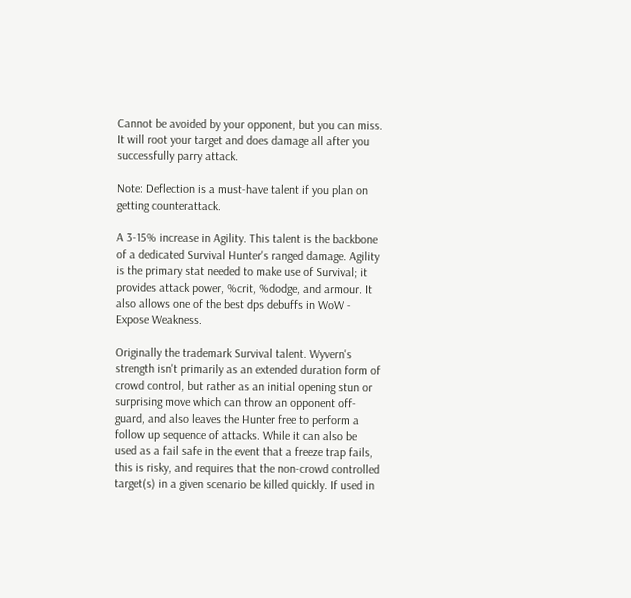Cannot be avoided by your opponent, but you can miss. It will root your target and does damage all after you successfully parry attack.

Note: Deflection is a must-have talent if you plan on getting counterattack.

A 3-15% increase in Agility. This talent is the backbone of a dedicated Survival Hunter's ranged damage. Agility is the primary stat needed to make use of Survival; it provides attack power, %crit, %dodge, and armour. It also allows one of the best dps debuffs in WoW - Expose Weakness.

Originally the trademark Survival talent. Wyvern's strength isn't primarily as an extended duration form of crowd control, but rather as an initial opening stun or surprising move which can throw an opponent off-guard, and also leaves the Hunter free to perform a follow up sequence of attacks. While it can also be used as a fail safe in the event that a freeze trap fails, this is risky, and requires that the non-crowd controlled target(s) in a given scenario be killed quickly. If used in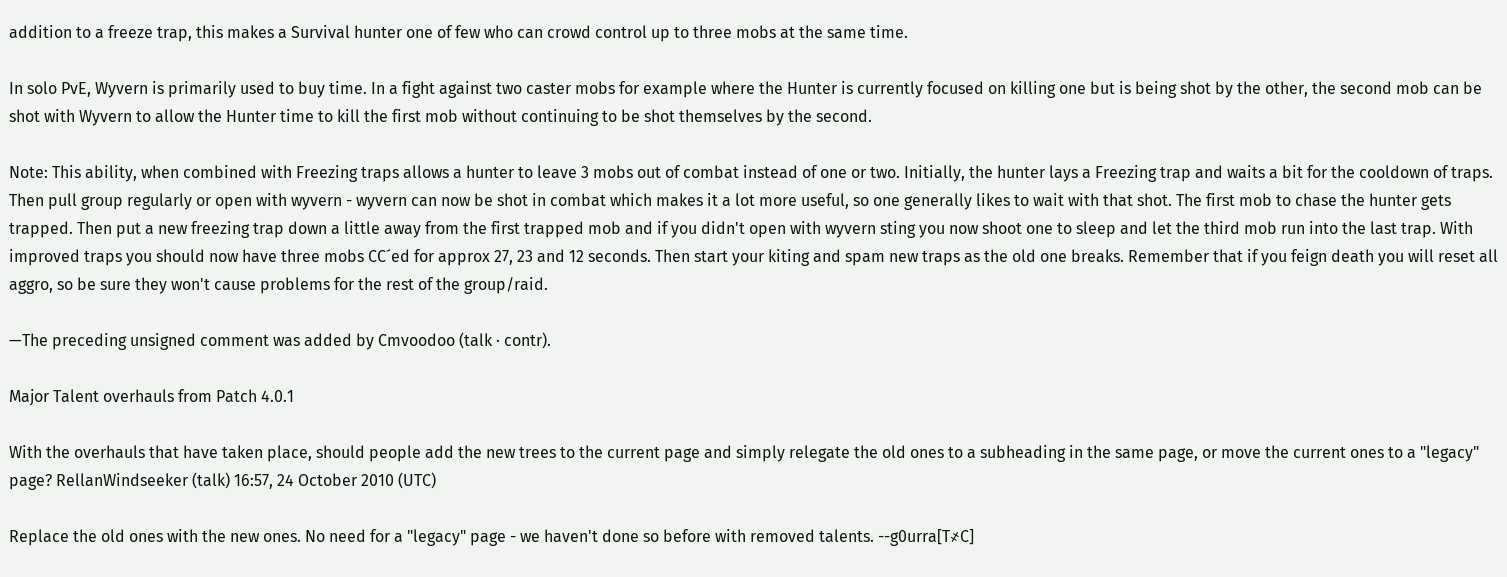addition to a freeze trap, this makes a Survival hunter one of few who can crowd control up to three mobs at the same time.

In solo PvE, Wyvern is primarily used to buy time. In a fight against two caster mobs for example where the Hunter is currently focused on killing one but is being shot by the other, the second mob can be shot with Wyvern to allow the Hunter time to kill the first mob without continuing to be shot themselves by the second.

Note: This ability, when combined with Freezing traps allows a hunter to leave 3 mobs out of combat instead of one or two. Initially, the hunter lays a Freezing trap and waits a bit for the cooldown of traps. Then pull group regularly or open with wyvern - wyvern can now be shot in combat which makes it a lot more useful, so one generally likes to wait with that shot. The first mob to chase the hunter gets trapped. Then put a new freezing trap down a little away from the first trapped mob and if you didn't open with wyvern sting you now shoot one to sleep and let the third mob run into the last trap. With improved traps you should now have three mobs CC´ed for approx 27, 23 and 12 seconds. Then start your kiting and spam new traps as the old one breaks. Remember that if you feign death you will reset all aggro, so be sure they won't cause problems for the rest of the group/raid.

—The preceding unsigned comment was added by Cmvoodoo (talk · contr).

Major Talent overhauls from Patch 4.0.1

With the overhauls that have taken place, should people add the new trees to the current page and simply relegate the old ones to a subheading in the same page, or move the current ones to a "legacy" page? RellanWindseeker (talk) 16:57, 24 October 2010 (UTC)

Replace the old ones with the new ones. No need for a "legacy" page - we haven't done so before with removed talents. --g0urra[T҂C]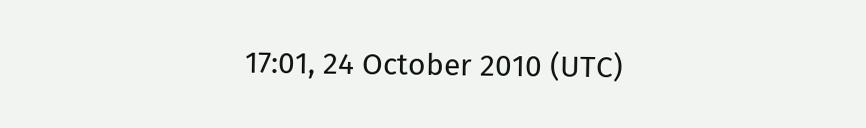17:01, 24 October 2010 (UTC)